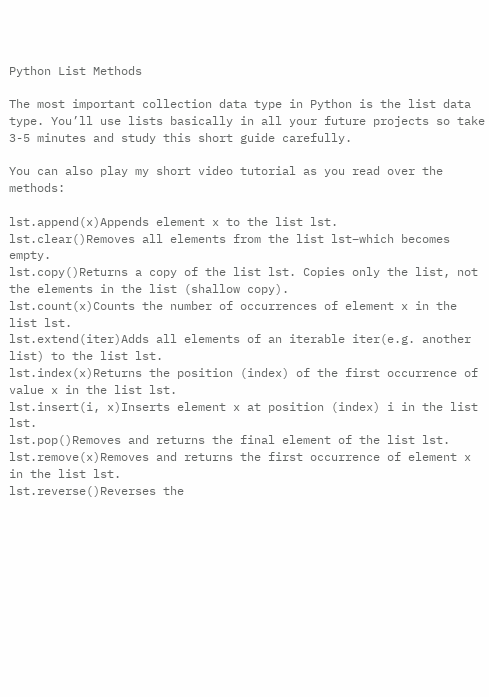Python List Methods

The most important collection data type in Python is the list data type. You’ll use lists basically in all your future projects so take 3-5 minutes and study this short guide carefully.

You can also play my short video tutorial as you read over the methods:

lst.append(x)Appends element x to the list lst.
lst.clear()Removes all elements from the list lst–which becomes empty.
lst.copy()Returns a copy of the list lst. Copies only the list, not the elements in the list (shallow copy).
lst.count(x)Counts the number of occurrences of element x in the list lst.
lst.extend(iter)Adds all elements of an iterable iter(e.g. another list) to the list lst.
lst.index(x)Returns the position (index) of the first occurrence of value x in the list lst.
lst.insert(i, x)Inserts element x at position (index) i in the list lst.
lst.pop()Removes and returns the final element of the list lst.
lst.remove(x)Removes and returns the first occurrence of element x in the list lst.
lst.reverse()Reverses the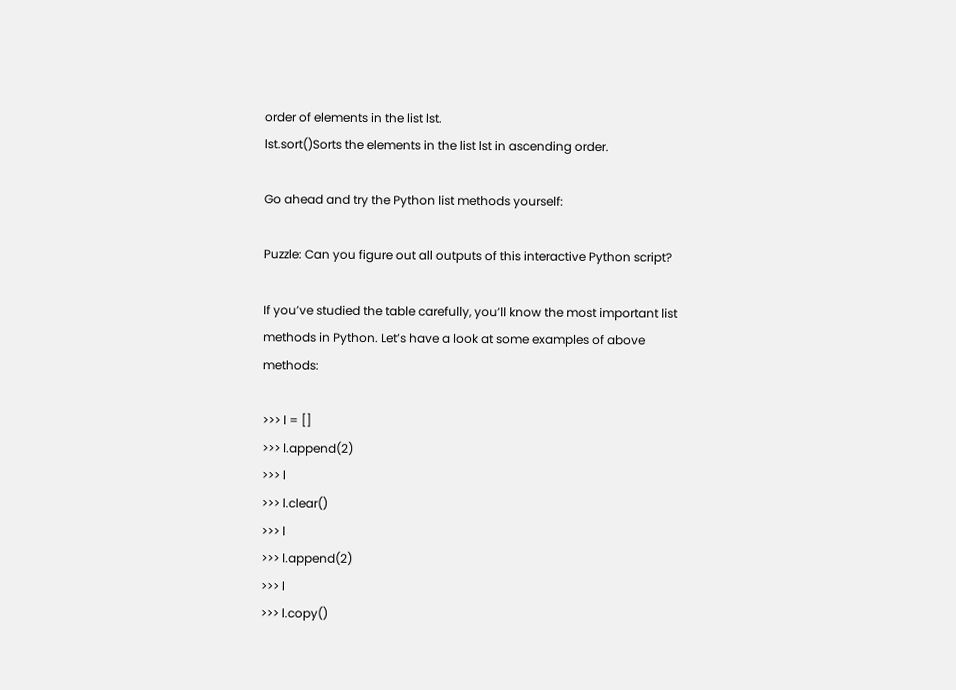order of elements in the list lst.
lst.sort()Sorts the elements in the list lst in ascending order.

Go ahead and try the Python list methods yourself:

Puzzle: Can you figure out all outputs of this interactive Python script?

If you’ve studied the table carefully, you’ll know the most important list methods in Python. Let’s have a look at some examples of above methods:

>>> l = []
>>> l.append(2)
>>> l
>>> l.clear()
>>> l
>>> l.append(2)
>>> l
>>> l.copy()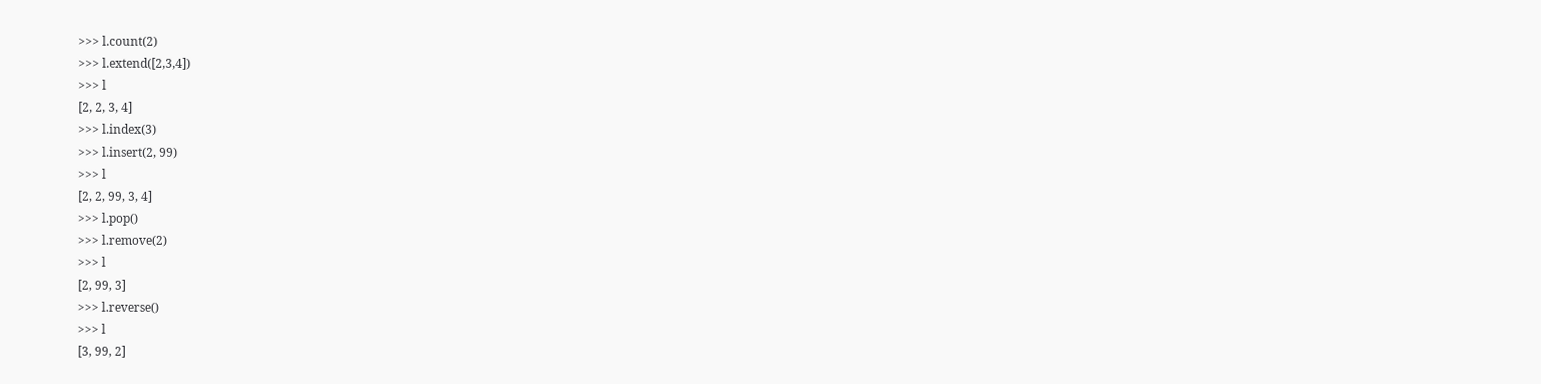>>> l.count(2)
>>> l.extend([2,3,4])
>>> l
[2, 2, 3, 4]
>>> l.index(3)
>>> l.insert(2, 99)
>>> l
[2, 2, 99, 3, 4]
>>> l.pop()
>>> l.remove(2)
>>> l
[2, 99, 3]
>>> l.reverse()
>>> l
[3, 99, 2]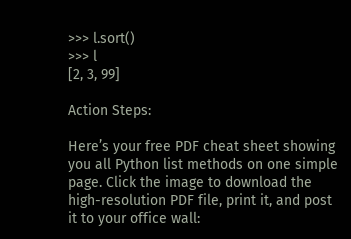>>> l.sort()
>>> l
[2, 3, 99]

Action Steps:

Here’s your free PDF cheat sheet showing you all Python list methods on one simple page. Click the image to download the high-resolution PDF file, print it, and post it to your office wall: